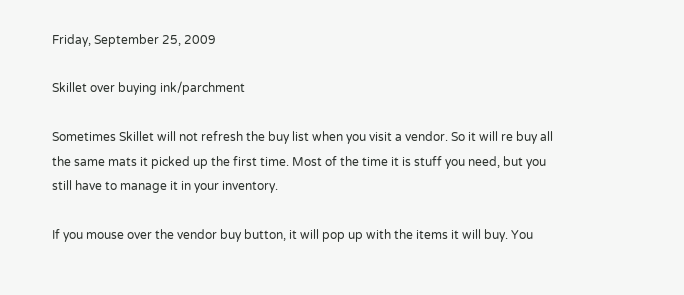Friday, September 25, 2009

Skillet over buying ink/parchment

Sometimes Skillet will not refresh the buy list when you visit a vendor. So it will re buy all the same mats it picked up the first time. Most of the time it is stuff you need, but you still have to manage it in your inventory.

If you mouse over the vendor buy button, it will pop up with the items it will buy. You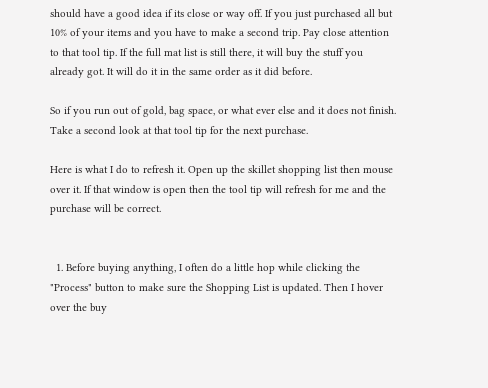should have a good idea if its close or way off. If you just purchased all but 10% of your items and you have to make a second trip. Pay close attention to that tool tip. If the full mat list is still there, it will buy the stuff you already got. It will do it in the same order as it did before.

So if you run out of gold, bag space, or what ever else and it does not finish. Take a second look at that tool tip for the next purchase.

Here is what I do to refresh it. Open up the skillet shopping list then mouse over it. If that window is open then the tool tip will refresh for me and the purchase will be correct.


  1. Before buying anything, I often do a little hop while clicking the "Process" button to make sure the Shopping List is updated. Then I hover over the buy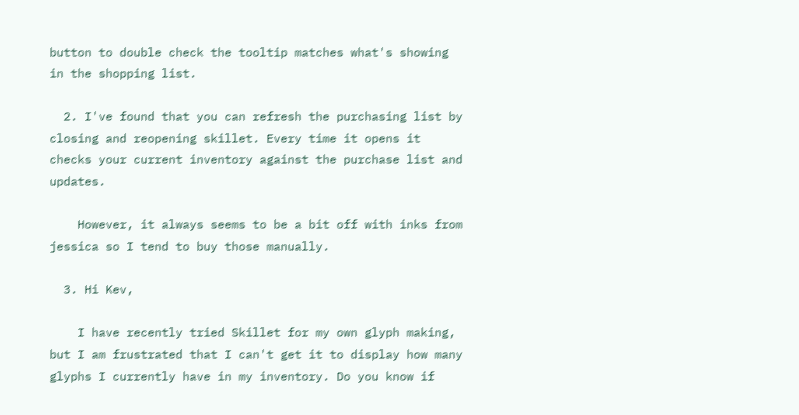button to double check the tooltip matches what's showing in the shopping list.

  2. I've found that you can refresh the purchasing list by closing and reopening skillet. Every time it opens it checks your current inventory against the purchase list and updates.

    However, it always seems to be a bit off with inks from jessica so I tend to buy those manually.

  3. Hi Kev,

    I have recently tried Skillet for my own glyph making, but I am frustrated that I can't get it to display how many glyphs I currently have in my inventory. Do you know if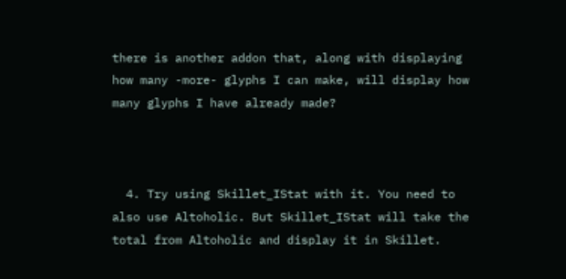there is another addon that, along with displaying how many -more- glyphs I can make, will display how many glyphs I have already made?



  4. Try using Skillet_IStat with it. You need to also use Altoholic. But Skillet_IStat will take the total from Altoholic and display it in Skillet.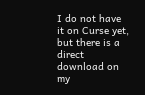I do not have it on Curse yet, but there is a direct download on my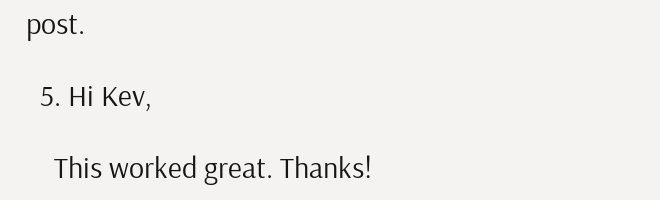post.

  5. Hi Kev,

    This worked great. Thanks!